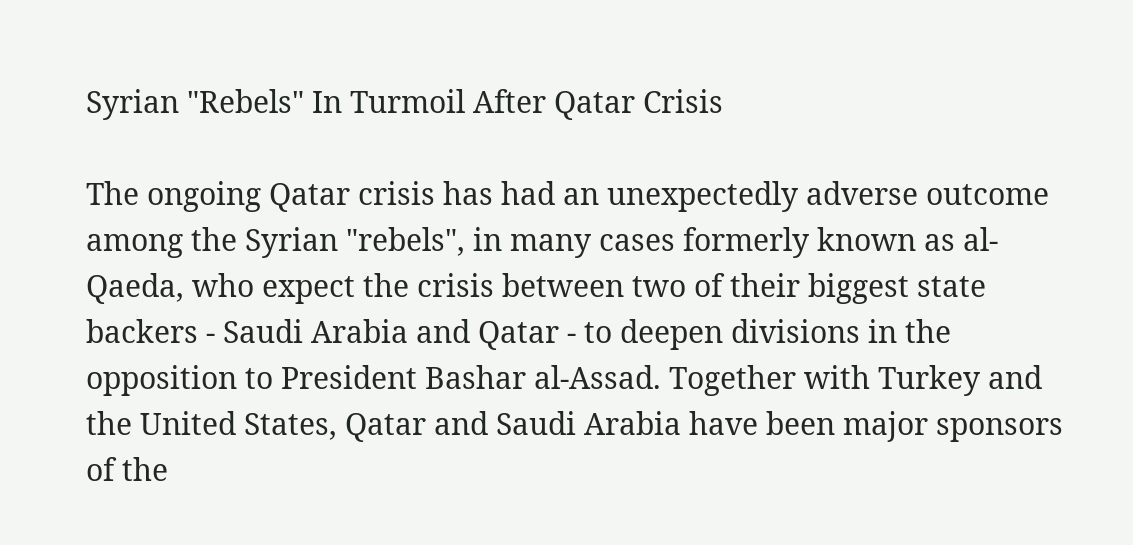Syrian "Rebels" In Turmoil After Qatar Crisis

The ongoing Qatar crisis has had an unexpectedly adverse outcome among the Syrian "rebels", in many cases formerly known as al-Qaeda, who expect the crisis between two of their biggest state backers - Saudi Arabia and Qatar - to deepen divisions in the opposition to President Bashar al-Assad. Together with Turkey and the United States, Qatar and Saudi Arabia have been major sponsors of the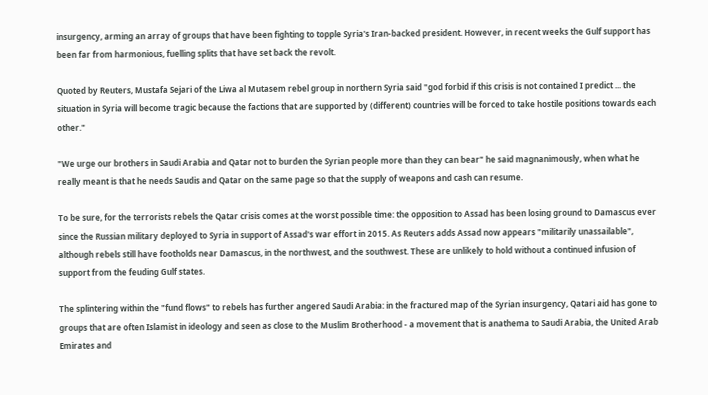insurgency, arming an array of groups that have been fighting to topple Syria's Iran-backed president. However, in recent weeks the Gulf support has been far from harmonious, fuelling splits that have set back the revolt.

Quoted by Reuters, Mustafa Sejari of the Liwa al Mutasem rebel group in northern Syria said "god forbid if this crisis is not contained I predict ... the situation in Syria will become tragic because the factions that are supported by (different) countries will be forced to take hostile positions towards each other."

"We urge our brothers in Saudi Arabia and Qatar not to burden the Syrian people more than they can bear" he said magnanimously, when what he really meant is that he needs Saudis and Qatar on the same page so that the supply of weapons and cash can resume.

To be sure, for the terrorists rebels the Qatar crisis comes at the worst possible time: the opposition to Assad has been losing ground to Damascus ever since the Russian military deployed to Syria in support of Assad's war effort in 2015. As Reuters adds Assad now appears "militarily unassailable", although rebels still have footholds near Damascus, in the northwest, and the southwest. These are unlikely to hold without a continued infusion of support from the feuding Gulf states.

The splintering within the "fund flows" to rebels has further angered Saudi Arabia: in the fractured map of the Syrian insurgency, Qatari aid has gone to groups that are often Islamist in ideology and seen as close to the Muslim Brotherhood - a movement that is anathema to Saudi Arabia, the United Arab Emirates and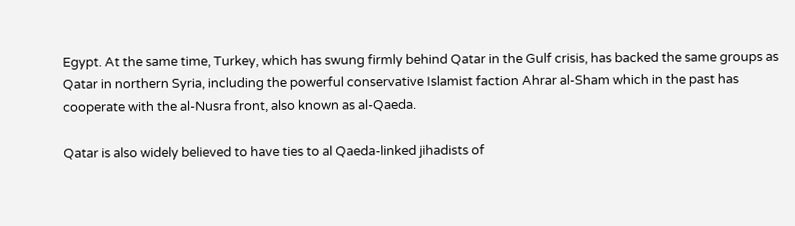Egypt. At the same time, Turkey, which has swung firmly behind Qatar in the Gulf crisis, has backed the same groups as Qatar in northern Syria, including the powerful conservative Islamist faction Ahrar al-Sham which in the past has cooperate with the al-Nusra front, also known as al-Qaeda.

Qatar is also widely believed to have ties to al Qaeda-linked jihadists of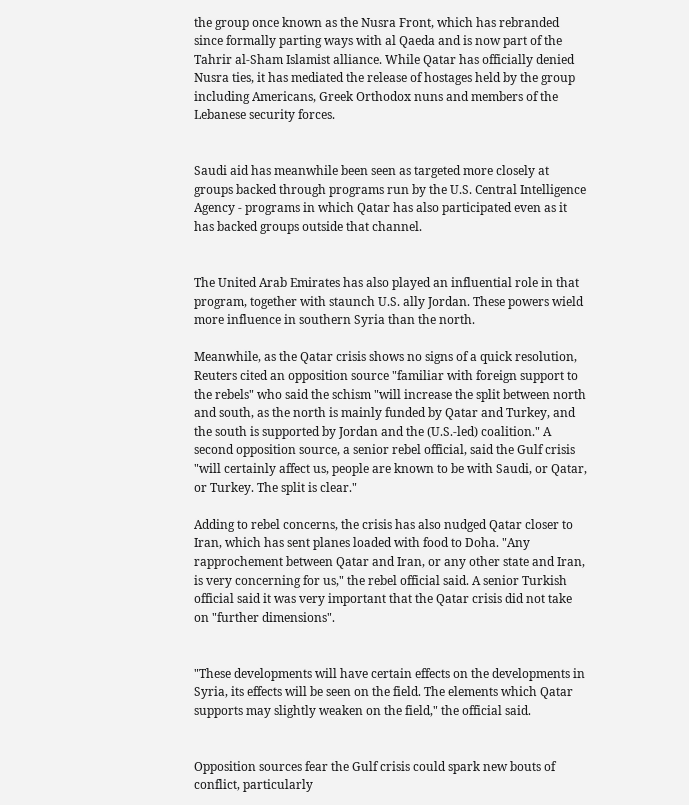the group once known as the Nusra Front, which has rebranded since formally parting ways with al Qaeda and is now part of the Tahrir al-Sham Islamist alliance. While Qatar has officially denied Nusra ties, it has mediated the release of hostages held by the group including Americans, Greek Orthodox nuns and members of the Lebanese security forces.


Saudi aid has meanwhile been seen as targeted more closely at groups backed through programs run by the U.S. Central Intelligence Agency - programs in which Qatar has also participated even as it has backed groups outside that channel.


The United Arab Emirates has also played an influential role in that program, together with staunch U.S. ally Jordan. These powers wield more influence in southern Syria than the north.

Meanwhile, as the Qatar crisis shows no signs of a quick resolution, Reuters cited an opposition source "familiar with foreign support to the rebels" who said the schism "will increase the split between north and south, as the north is mainly funded by Qatar and Turkey, and the south is supported by Jordan and the (U.S.-led) coalition." A second opposition source, a senior rebel official, said the Gulf crisis "will certainly affect us, people are known to be with Saudi, or Qatar, or Turkey. The split is clear."

Adding to rebel concerns, the crisis has also nudged Qatar closer to Iran, which has sent planes loaded with food to Doha. "Any rapprochement between Qatar and Iran, or any other state and Iran, is very concerning for us," the rebel official said. A senior Turkish official said it was very important that the Qatar crisis did not take on "further dimensions".


"These developments will have certain effects on the developments in Syria, its effects will be seen on the field. The elements which Qatar supports may slightly weaken on the field," the official said.


Opposition sources fear the Gulf crisis could spark new bouts of conflict, particularly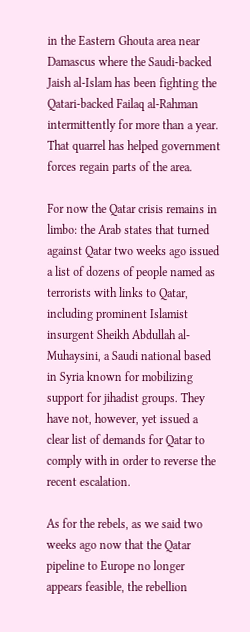in the Eastern Ghouta area near Damascus where the Saudi-backed Jaish al-Islam has been fighting the Qatari-backed Failaq al-Rahman intermittently for more than a year. That quarrel has helped government forces regain parts of the area.

For now the Qatar crisis remains in limbo: the Arab states that turned against Qatar two weeks ago issued a list of dozens of people named as terrorists with links to Qatar, including prominent Islamist insurgent Sheikh Abdullah al-Muhaysini, a Saudi national based in Syria known for mobilizing support for jihadist groups. They have not, however, yet issued a clear list of demands for Qatar to comply with in order to reverse the recent escalation.

As for the rebels, as we said two weeks ago now that the Qatar pipeline to Europe no longer appears feasible, the rebellion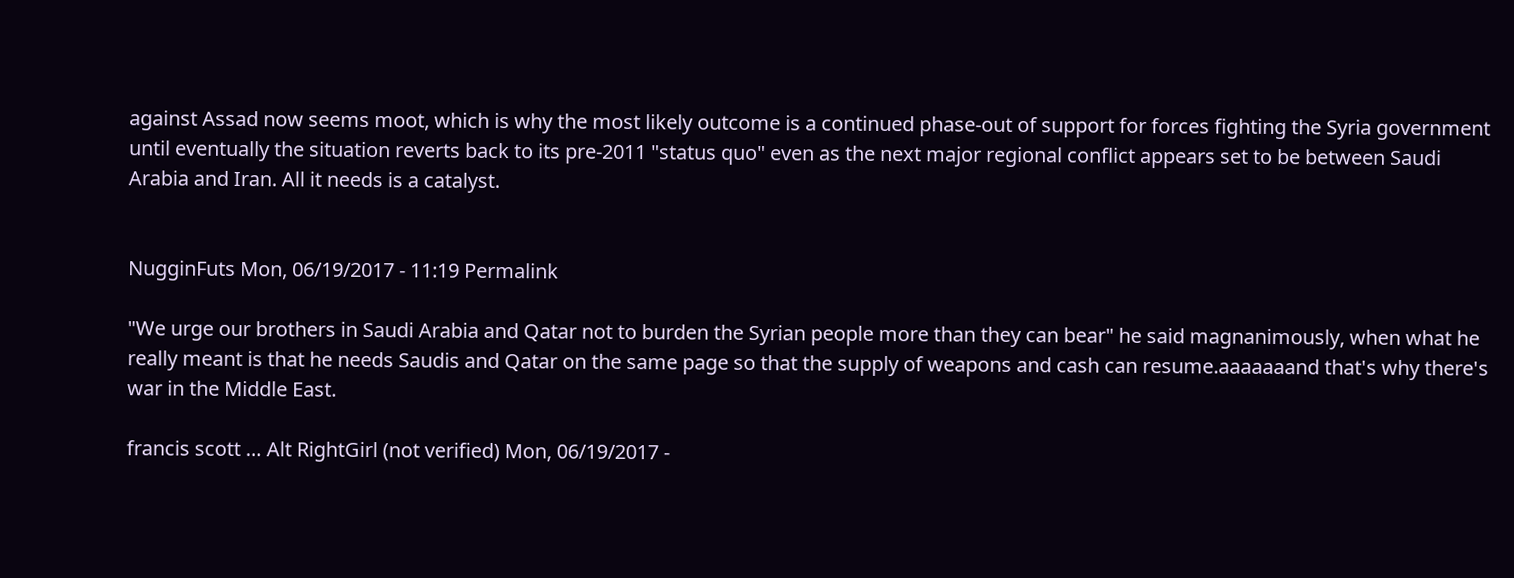against Assad now seems moot, which is why the most likely outcome is a continued phase-out of support for forces fighting the Syria government until eventually the situation reverts back to its pre-2011 "status quo" even as the next major regional conflict appears set to be between Saudi Arabia and Iran. All it needs is a catalyst.


NugginFuts Mon, 06/19/2017 - 11:19 Permalink

"We urge our brothers in Saudi Arabia and Qatar not to burden the Syrian people more than they can bear" he said magnanimously, when what he really meant is that he needs Saudis and Qatar on the same page so that the supply of weapons and cash can resume.aaaaaaand that's why there's war in the Middle East.

francis scott … Alt RightGirl (not verified) Mon, 06/19/2017 -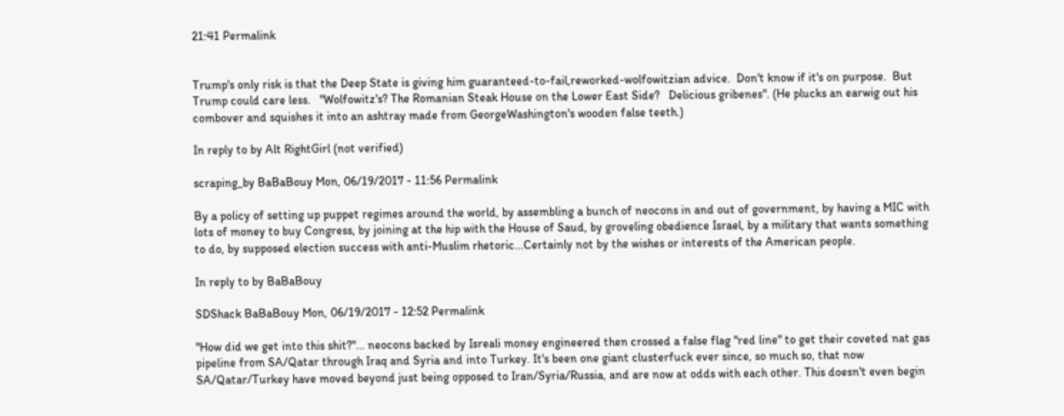21:41 Permalink


Trump's only risk is that the Deep State is giving him guaranteed-to-fail,reworked-wolfowitzian advice.  Don't know if it's on purpose.  But Trump could care less.   "Wolfowitz's? The Romanian Steak House on the Lower East Side?   Delicious gribenes". (He plucks an earwig out his combover and squishes it into an ashtray made from GeorgeWashington's wooden false teeth.)

In reply to by Alt RightGirl (not verified)

scraping_by BaBaBouy Mon, 06/19/2017 - 11:56 Permalink

By a policy of setting up puppet regimes around the world, by assembling a bunch of neocons in and out of government, by having a MIC with lots of money to buy Congress, by joining at the hip with the House of Saud, by groveling obedience Israel, by a military that wants something to do, by supposed election success with anti-Muslim rhetoric...Certainly not by the wishes or interests of the American people.

In reply to by BaBaBouy

SDShack BaBaBouy Mon, 06/19/2017 - 12:52 Permalink

"How did we get into this shit?"... neocons backed by Isreali money engineered then crossed a false flag "red line" to get their coveted nat gas pipeline from SA/Qatar through Iraq and Syria and into Turkey. It's been one giant clusterfuck ever since, so much so, that now SA/Qatar/Turkey have moved beyond just being opposed to Iran/Syria/Russia, and are now at odds with each other. This doesn't even begin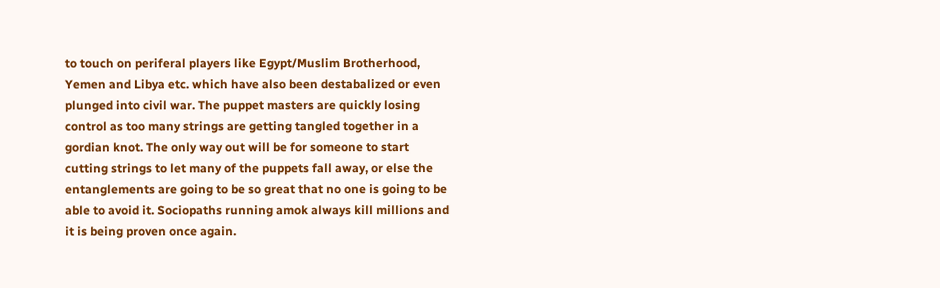to touch on periferal players like Egypt/Muslim Brotherhood, Yemen and Libya etc. which have also been destabalized or even plunged into civil war. The puppet masters are quickly losing control as too many strings are getting tangled together in a gordian knot. The only way out will be for someone to start cutting strings to let many of the puppets fall away, or else the entanglements are going to be so great that no one is going to be able to avoid it. Sociopaths running amok always kill millions and it is being proven once again.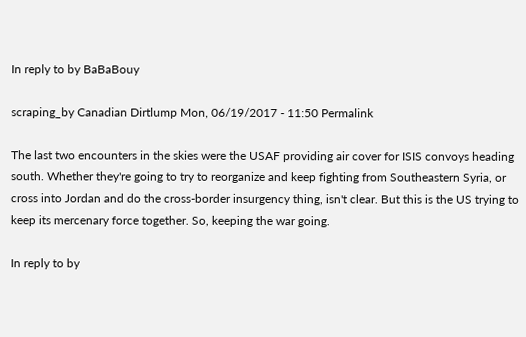In reply to by BaBaBouy

scraping_by Canadian Dirtlump Mon, 06/19/2017 - 11:50 Permalink

The last two encounters in the skies were the USAF providing air cover for ISIS convoys heading south. Whether they're going to try to reorganize and keep fighting from Southeastern Syria, or cross into Jordan and do the cross-border insurgency thing, isn't clear. But this is the US trying to keep its mercenary force together. So, keeping the war going.

In reply to by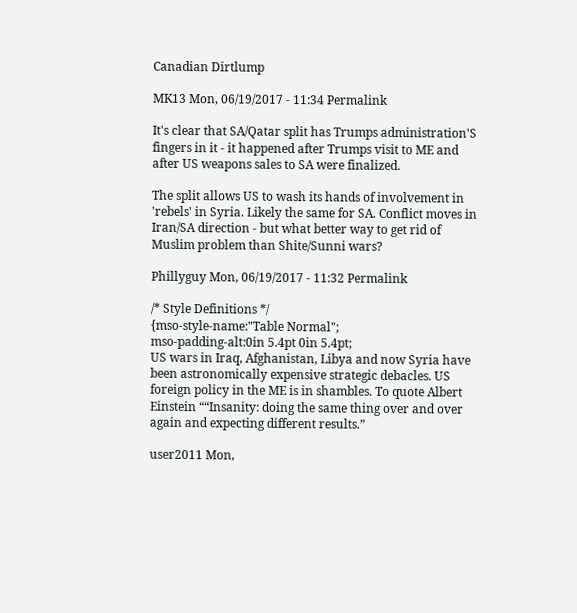Canadian Dirtlump

MK13 Mon, 06/19/2017 - 11:34 Permalink

It's clear that SA/Qatar split has Trumps administration'S fingers in it - it happened after Trumps visit to ME and after US weapons sales to SA were finalized.

The split allows US to wash its hands of involvement in 'rebels' in Syria. Likely the same for SA. Conflict moves in Iran/SA direction - but what better way to get rid of Muslim problem than Shite/Sunni wars?

Phillyguy Mon, 06/19/2017 - 11:32 Permalink

/* Style Definitions */
{mso-style-name:"Table Normal";
mso-padding-alt:0in 5.4pt 0in 5.4pt;
US wars in Iraq, Afghanistan, Libya and now Syria have been astronomically expensive strategic debacles. US foreign policy in the ME is in shambles. To quote Albert Einstein ““Insanity: doing the same thing over and over again and expecting different results.”

user2011 Mon,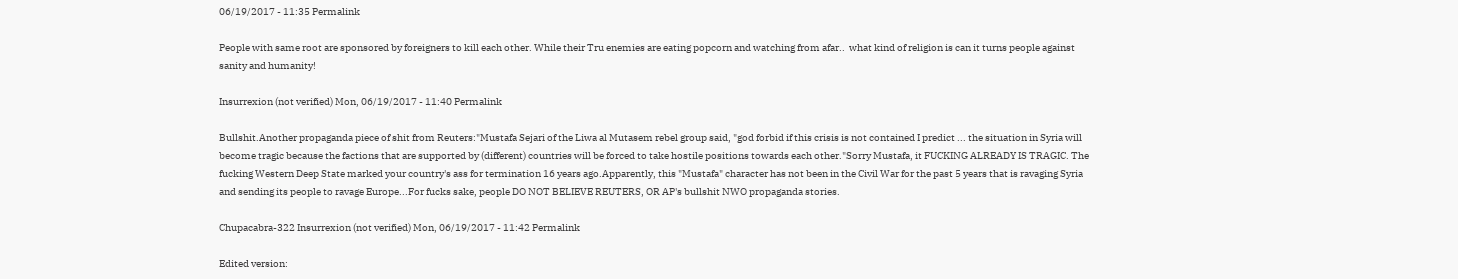06/19/2017 - 11:35 Permalink

People with same root are sponsored by foreigners to kill each other. While their Tru enemies are eating popcorn and watching from afar..  what kind of religion is can it turns people against sanity and humanity!

Insurrexion (not verified) Mon, 06/19/2017 - 11:40 Permalink

Bullshit.Another propaganda piece of shit from Reuters:"Mustafa Sejari of the Liwa al Mutasem rebel group said, "god forbid if this crisis is not contained I predict ... the situation in Syria will become tragic because the factions that are supported by (different) countries will be forced to take hostile positions towards each other."Sorry Mustafa, it FUCKING ALREADY IS TRAGIC. The fucking Western Deep State marked your country's ass for termination 16 years ago.Apparently, this "Mustafa" character has not been in the Civil War for the past 5 years that is ravaging Syria and sending its people to ravage Europe...For fucks sake, people DO NOT BELIEVE REUTERS, OR AP's bullshit NWO propaganda stories.

Chupacabra-322 Insurrexion (not verified) Mon, 06/19/2017 - 11:42 Permalink

Edited version: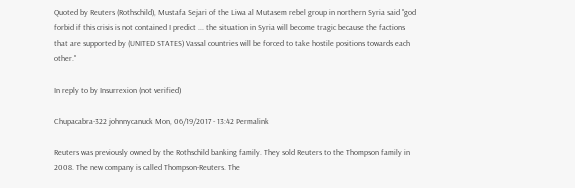Quoted by Reuters (Rothschild), Mustafa Sejari of the Liwa al Mutasem rebel group in northern Syria said "god forbid if this crisis is not contained I predict ... the situation in Syria will become tragic because the factions that are supported by (UNITED STATES) Vassal countries will be forced to take hostile positions towards each other."

In reply to by Insurrexion (not verified)

Chupacabra-322 johnnycanuck Mon, 06/19/2017 - 13:42 Permalink

Reuters was previously owned by the Rothschild banking family. They sold Reuters to the Thompson family in 2008. The new company is called Thompson-Reuters. The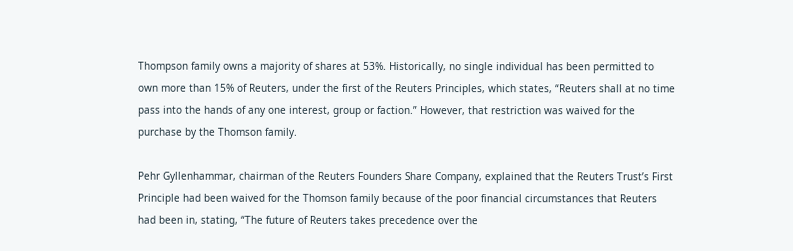Thompson family owns a majority of shares at 53%. Historically, no single individual has been permitted to own more than 15% of Reuters, under the first of the Reuters Principles, which states, “Reuters shall at no time pass into the hands of any one interest, group or faction.” However, that restriction was waived for the purchase by the Thomson family.

Pehr Gyllenhammar, chairman of the Reuters Founders Share Company, explained that the Reuters Trust’s First Principle had been waived for the Thomson family because of the poor financial circumstances that Reuters had been in, stating, “The future of Reuters takes precedence over the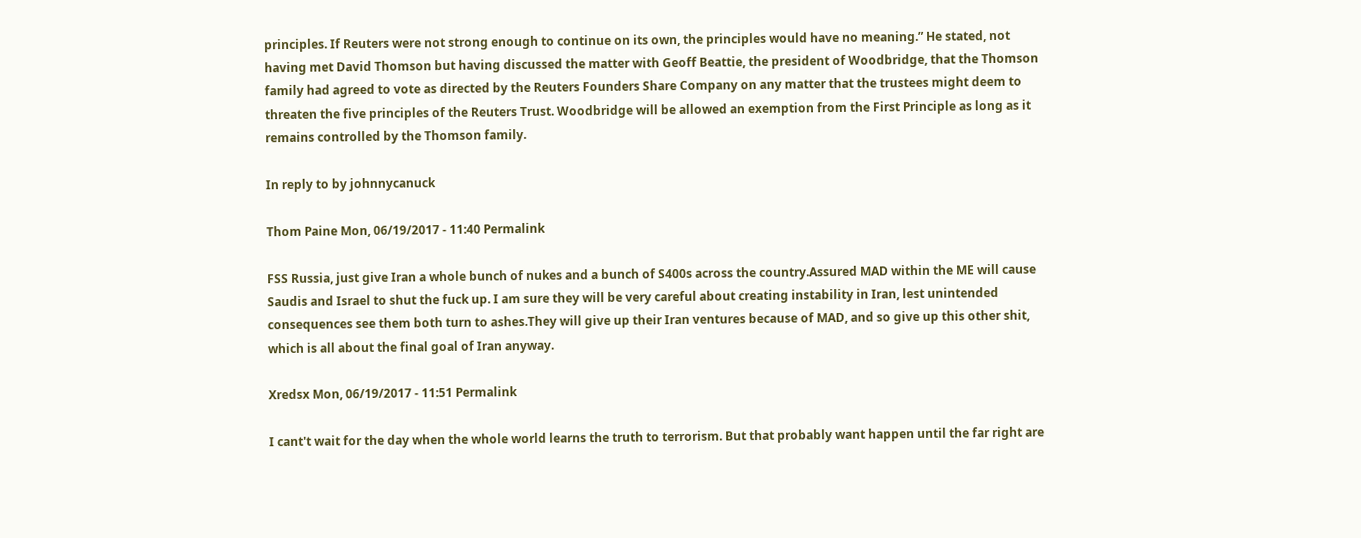principles. If Reuters were not strong enough to continue on its own, the principles would have no meaning.” He stated, not having met David Thomson but having discussed the matter with Geoff Beattie, the president of Woodbridge, that the Thomson family had agreed to vote as directed by the Reuters Founders Share Company on any matter that the trustees might deem to threaten the five principles of the Reuters Trust. Woodbridge will be allowed an exemption from the First Principle as long as it remains controlled by the Thomson family.

In reply to by johnnycanuck

Thom Paine Mon, 06/19/2017 - 11:40 Permalink

FSS Russia, just give Iran a whole bunch of nukes and a bunch of S400s across the country.Assured MAD within the ME will cause Saudis and Israel to shut the fuck up. I am sure they will be very careful about creating instability in Iran, lest unintended consequences see them both turn to ashes.They will give up their Iran ventures because of MAD, and so give up this other shit, which is all about the final goal of Iran anyway.

Xredsx Mon, 06/19/2017 - 11:51 Permalink

I cant't wait for the day when the whole world learns the truth to terrorism. But that probably want happen until the far right are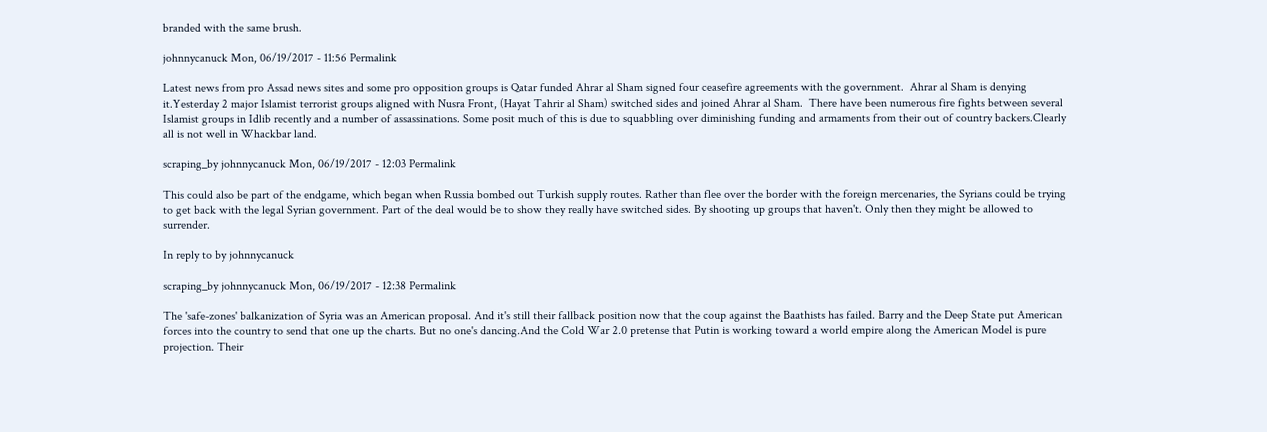branded with the same brush.

johnnycanuck Mon, 06/19/2017 - 11:56 Permalink

Latest news from pro Assad news sites and some pro opposition groups is Qatar funded Ahrar al Sham signed four ceasefire agreements with the government.  Ahrar al Sham is denying it.Yesterday 2 major Islamist terrorist groups aligned with Nusra Front, (Hayat Tahrir al Sham) switched sides and joined Ahrar al Sham.  There have been numerous fire fights between several Islamist groups in Idlib recently and a number of assassinations. Some posit much of this is due to squabbling over diminishing funding and armaments from their out of country backers.Clearly all is not well in Whackbar land.

scraping_by johnnycanuck Mon, 06/19/2017 - 12:03 Permalink

This could also be part of the endgame, which began when Russia bombed out Turkish supply routes. Rather than flee over the border with the foreign mercenaries, the Syrians could be trying to get back with the legal Syrian government. Part of the deal would be to show they really have switched sides. By shooting up groups that haven't. Only then they might be allowed to surrender.

In reply to by johnnycanuck

scraping_by johnnycanuck Mon, 06/19/2017 - 12:38 Permalink

The 'safe-zones' balkanization of Syria was an American proposal. And it's still their fallback position now that the coup against the Baathists has failed. Barry and the Deep State put American forces into the country to send that one up the charts. But no one's dancing.And the Cold War 2.0 pretense that Putin is working toward a world empire along the American Model is pure projection. Their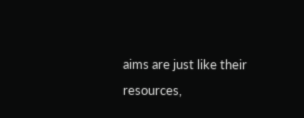aims are just like their resources,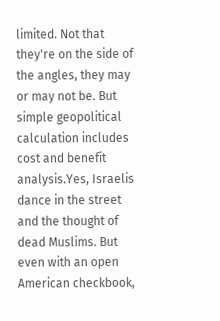limited. Not that they're on the side of the angles, they may or may not be. But simple geopolitical calculation includes cost and benefit analysis.Yes, Israelis dance in the street and the thought of dead Muslims. But even with an open American checkbook,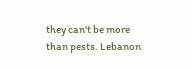they can't be more than pests. Lebanon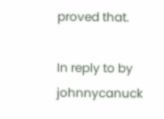proved that.

In reply to by johnnycanuck